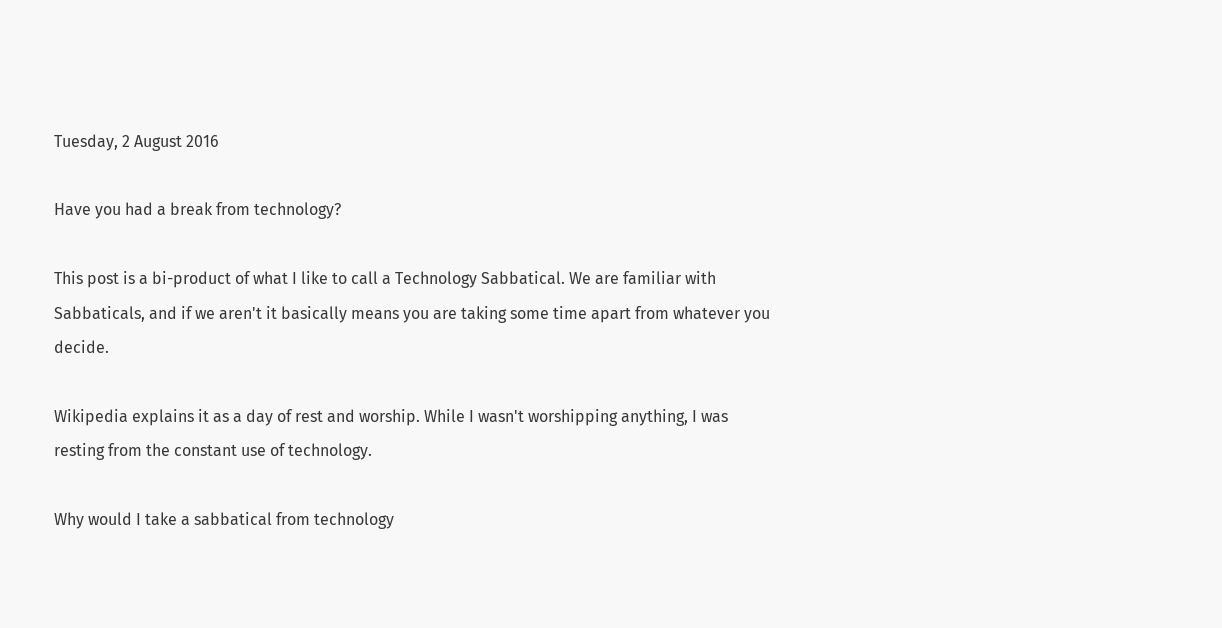Tuesday, 2 August 2016

Have you had a break from technology?

This post is a bi-product of what I like to call a Technology Sabbatical. We are familiar with Sabbaticals, and if we aren't it basically means you are taking some time apart from whatever you decide.

Wikipedia explains it as a day of rest and worship. While I wasn't worshipping anything, I was
resting from the constant use of technology.

Why would I take a sabbatical from technology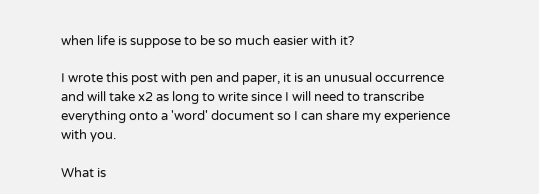when life is suppose to be so much easier with it?

I wrote this post with pen and paper, it is an unusual occurrence and will take x2 as long to write since I will need to transcribe everything onto a 'word' document so I can share my experience with you.

What is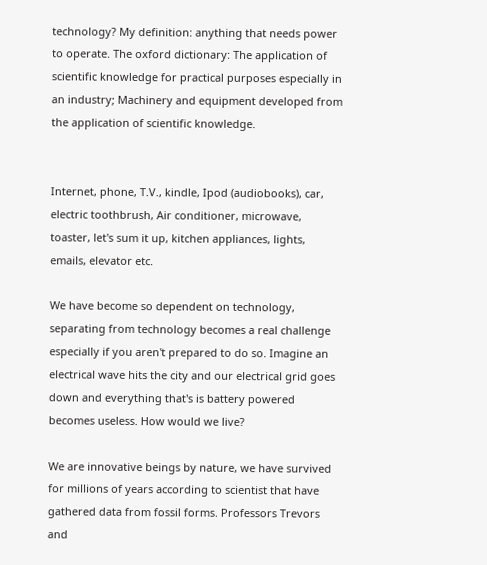technology? My definition: anything that needs power to operate. The oxford dictionary: The application of scientific knowledge for practical purposes especially in an industry; Machinery and equipment developed from the application of scientific knowledge.


Internet, phone, T.V., kindle, Ipod (audiobooks), car, electric toothbrush, Air conditioner, microwave, toaster, let's sum it up, kitchen appliances, lights, emails, elevator etc.

We have become so dependent on technology, separating from technology becomes a real challenge especially if you aren't prepared to do so. Imagine an electrical wave hits the city and our electrical grid goes down and everything that's is battery powered becomes useless. How would we live?

We are innovative beings by nature, we have survived for millions of years according to scientist that have gathered data from fossil forms. Professors Trevors and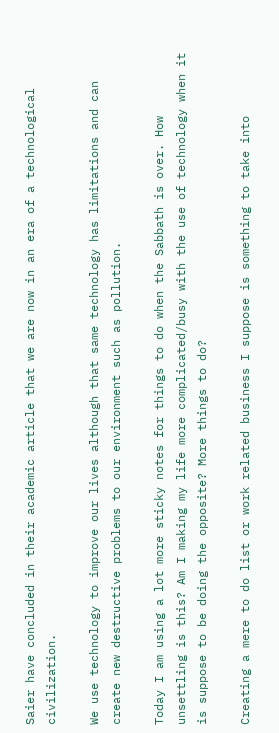Saier have concluded in their academic article that we are now in an era of a technological civilization.

We use technology to improve our lives although that same technology has limitations and can create new destructive problems to our environment such as pollution.

Today I am using a lot more sticky notes for things to do when the Sabbath is over. How unsettling is this? Am I making my life more complicated/busy with the use of technology when it is suppose to be doing the opposite? More things to do?

Creating a mere to do list or work related business I suppose is something to take into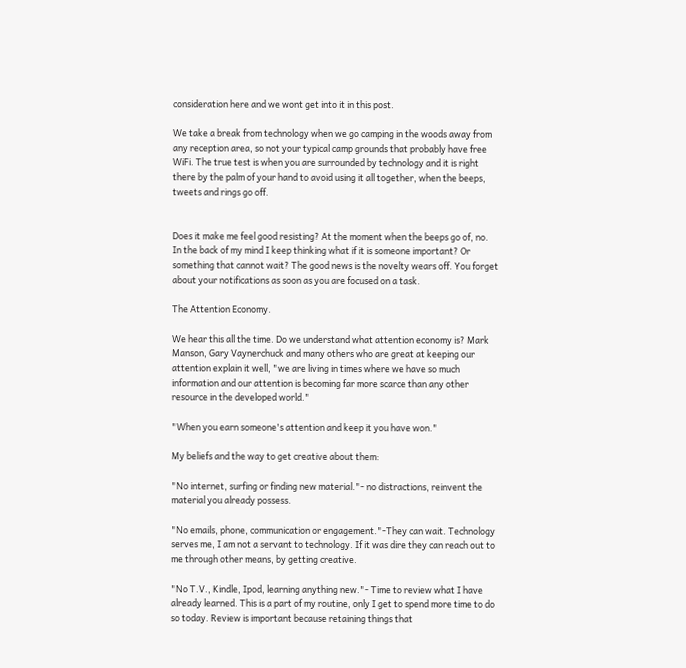consideration here and we wont get into it in this post.

We take a break from technology when we go camping in the woods away from any reception area, so not your typical camp grounds that probably have free WiFi. The true test is when you are surrounded by technology and it is right there by the palm of your hand to avoid using it all together, when the beeps, tweets and rings go off.


Does it make me feel good resisting? At the moment when the beeps go of, no. In the back of my mind I keep thinking what if it is someone important? Or something that cannot wait? The good news is the novelty wears off. You forget about your notifications as soon as you are focused on a task.

The Attention Economy.

We hear this all the time. Do we understand what attention economy is? Mark Manson, Gary Vaynerchuck and many others who are great at keeping our attention explain it well, "we are living in times where we have so much information and our attention is becoming far more scarce than any other resource in the developed world."

"When you earn someone's attention and keep it you have won."

My beliefs and the way to get creative about them:

"No internet, surfing or finding new material."- no distractions, reinvent the material you already possess.

"No emails, phone, communication or engagement."-They can wait. Technology serves me, I am not a servant to technology. If it was dire they can reach out to me through other means, by getting creative.

"No T.V., Kindle, Ipod, learning anything new."- Time to review what I have already learned. This is a part of my routine, only I get to spend more time to do so today. Review is important because retaining things that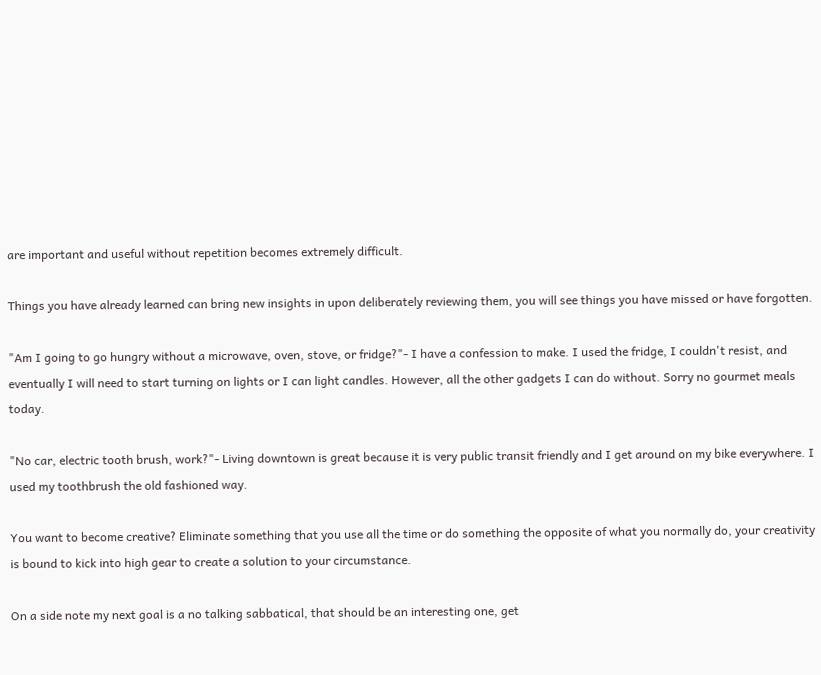are important and useful without repetition becomes extremely difficult.

Things you have already learned can bring new insights in upon deliberately reviewing them, you will see things you have missed or have forgotten.

"Am I going to go hungry without a microwave, oven, stove, or fridge?"- I have a confession to make. I used the fridge, I couldn't resist, and eventually I will need to start turning on lights or I can light candles. However, all the other gadgets I can do without. Sorry no gourmet meals today.

"No car, electric tooth brush, work?"- Living downtown is great because it is very public transit friendly and I get around on my bike everywhere. I used my toothbrush the old fashioned way.

You want to become creative? Eliminate something that you use all the time or do something the opposite of what you normally do, your creativity is bound to kick into high gear to create a solution to your circumstance.

On a side note my next goal is a no talking sabbatical, that should be an interesting one, get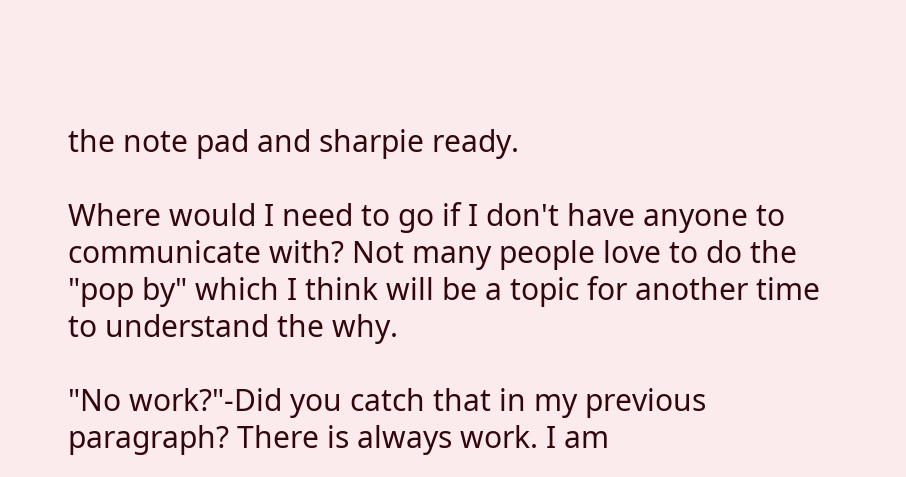the note pad and sharpie ready.

Where would I need to go if I don't have anyone to communicate with? Not many people love to do the "pop by" which I think will be a topic for another time to understand the why.

"No work?"-Did you catch that in my previous paragraph? There is always work. I am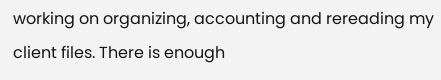working on organizing, accounting and rereading my client files. There is enough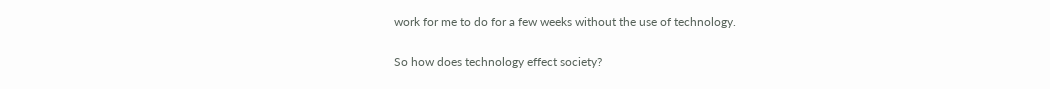work for me to do for a few weeks without the use of technology.

So how does technology effect society?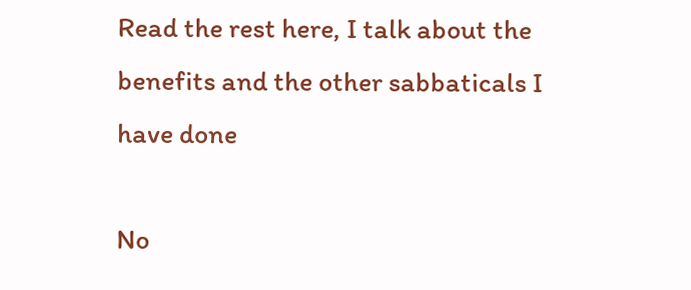Read the rest here, I talk about the benefits and the other sabbaticals I have done

No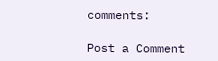comments:

Post a Comment